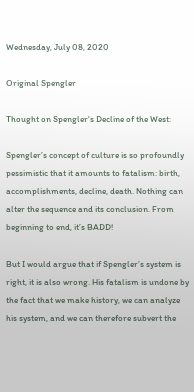Wednesday, July 08, 2020

Original Spengler

Thought on Spengler's Decline of the West:

Spengler’s concept of culture is so profoundly pessimistic that it amounts to fatalism: birth, accomplishments, decline, death. Nothing can alter the sequence and its conclusion. From beginning to end, it’s BADD!

But I would argue that if Spengler’s system is right, it is also wrong. His fatalism is undone by the fact that we make history, we can analyze his system, and we can therefore subvert the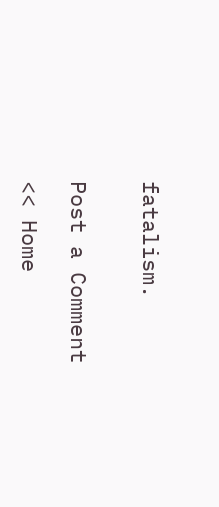fatalism.


Post a Comment

<< Home